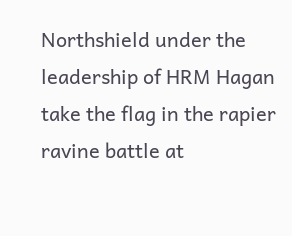Northshield under the leadership of HRM Hagan take the flag in the rapier ravine battle at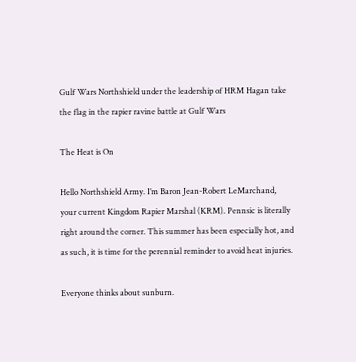Gulf Wars Northshield under the leadership of HRM Hagan take the flag in the rapier ravine battle at Gulf Wars

The Heat is On

Hello Northshield Army. I’m Baron Jean-Robert LeMarchand, your current Kingdom Rapier Marshal (KRM). Pennsic is literally right around the corner. This summer has been especially hot, and as such, it is time for the perennial reminder to avoid heat injuries.

Everyone thinks about sunburn.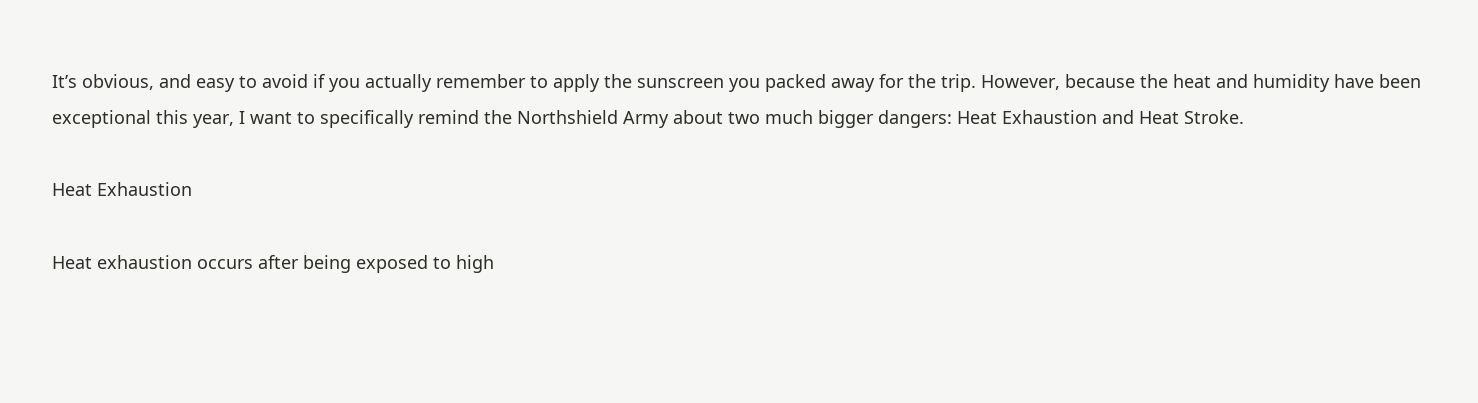It’s obvious, and easy to avoid if you actually remember to apply the sunscreen you packed away for the trip. However, because the heat and humidity have been exceptional this year, I want to specifically remind the Northshield Army about two much bigger dangers: Heat Exhaustion and Heat Stroke.

Heat Exhaustion

Heat exhaustion occurs after being exposed to high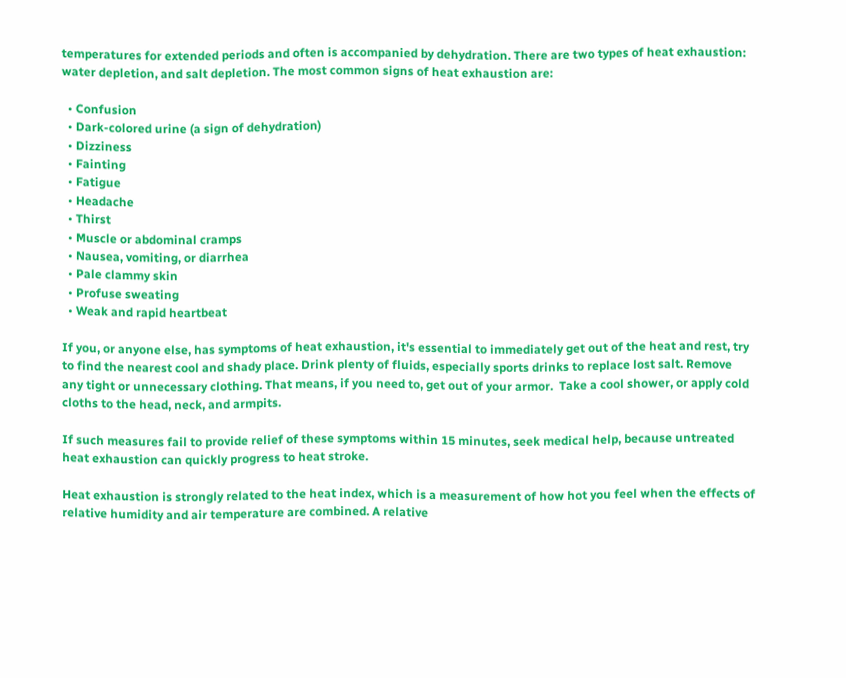temperatures for extended periods and often is accompanied by dehydration. There are two types of heat exhaustion: water depletion, and salt depletion. The most common signs of heat exhaustion are:

  • Confusion
  • Dark-colored urine (a sign of dehydration)
  • Dizziness
  • Fainting
  • Fatigue
  • Headache
  • Thirst
  • Muscle or abdominal cramps
  • Nausea, vomiting, or diarrhea
  • Pale clammy skin
  • Profuse sweating
  • Weak and rapid heartbeat

If you, or anyone else, has symptoms of heat exhaustion, it's essential to immediately get out of the heat and rest, try to find the nearest cool and shady place. Drink plenty of fluids, especially sports drinks to replace lost salt. Remove any tight or unnecessary clothing. That means, if you need to, get out of your armor.  Take a cool shower, or apply cold cloths to the head, neck, and armpits.

If such measures fail to provide relief of these symptoms within 15 minutes, seek medical help, because untreated heat exhaustion can quickly progress to heat stroke.

Heat exhaustion is strongly related to the heat index, which is a measurement of how hot you feel when the effects of relative humidity and air temperature are combined. A relative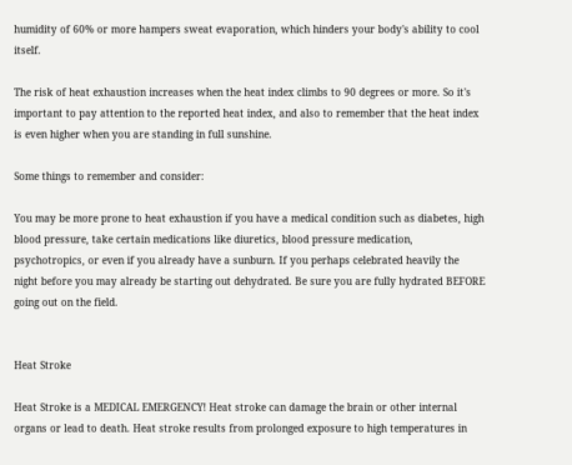humidity of 60% or more hampers sweat evaporation, which hinders your body's ability to cool itself.

The risk of heat exhaustion increases when the heat index climbs to 90 degrees or more. So it's important to pay attention to the reported heat index, and also to remember that the heat index is even higher when you are standing in full sunshine.

Some things to remember and consider:

You may be more prone to heat exhaustion if you have a medical condition such as diabetes, high blood pressure, take certain medications like diuretics, blood pressure medication, psychotropics, or even if you already have a sunburn. If you perhaps celebrated heavily the night before you may already be starting out dehydrated. Be sure you are fully hydrated BEFORE going out on the field.


Heat Stroke

Heat Stroke is a MEDICAL EMERGENCY! Heat stroke can damage the brain or other internal organs or lead to death. Heat stroke results from prolonged exposure to high temperatures in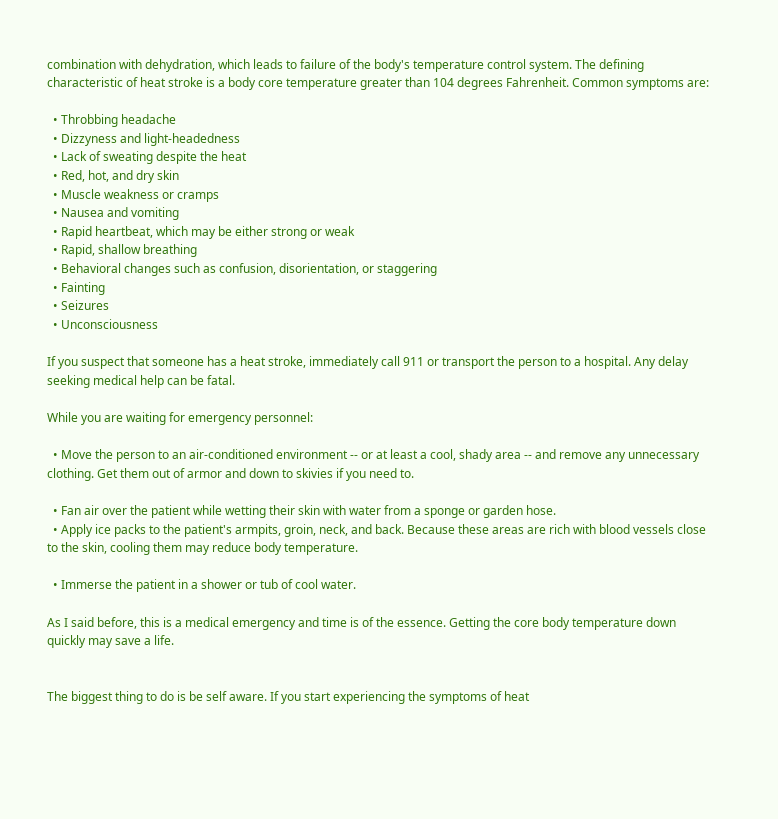combination with dehydration, which leads to failure of the body's temperature control system. The defining characteristic of heat stroke is a body core temperature greater than 104 degrees Fahrenheit. Common symptoms are:

  • Throbbing headache
  • Dizzyness and light-headedness
  • Lack of sweating despite the heat
  • Red, hot, and dry skin
  • Muscle weakness or cramps
  • Nausea and vomiting
  • Rapid heartbeat, which may be either strong or weak
  • Rapid, shallow breathing
  • Behavioral changes such as confusion, disorientation, or staggering
  • Fainting
  • Seizures
  • Unconsciousness

If you suspect that someone has a heat stroke, immediately call 911 or transport the person to a hospital. Any delay seeking medical help can be fatal.

While you are waiting for emergency personnel:

  • Move the person to an air-conditioned environment -- or at least a cool, shady area -- and remove any unnecessary clothing. Get them out of armor and down to skivies if you need to.

  • Fan air over the patient while wetting their skin with water from a sponge or garden hose.
  • Apply ice packs to the patient's armpits, groin, neck, and back. Because these areas are rich with blood vessels close to the skin, cooling them may reduce body temperature.

  • Immerse the patient in a shower or tub of cool water.

As I said before, this is a medical emergency and time is of the essence. Getting the core body temperature down quickly may save a life.


The biggest thing to do is be self aware. If you start experiencing the symptoms of heat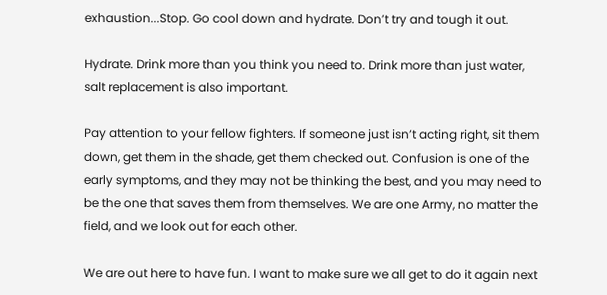exhaustion...Stop. Go cool down and hydrate. Don’t try and tough it out.

Hydrate. Drink more than you think you need to. Drink more than just water, salt replacement is also important.

Pay attention to your fellow fighters. If someone just isn’t acting right, sit them down, get them in the shade, get them checked out. Confusion is one of the early symptoms, and they may not be thinking the best, and you may need to be the one that saves them from themselves. We are one Army, no matter the field, and we look out for each other.

We are out here to have fun. I want to make sure we all get to do it again next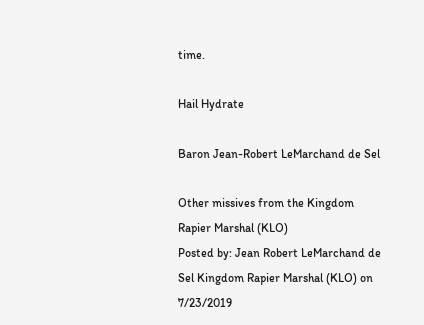time.

Hail Hydrate

Baron Jean-Robert LeMarchand de Sel

Other missives from the Kingdom Rapier Marshal (KLO)
Posted by: Jean Robert LeMarchand de Sel Kingdom Rapier Marshal (KLO) on 7/23/2019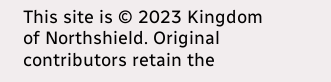This site is © 2023 Kingdom of Northshield. Original contributors retain the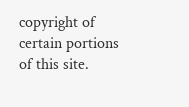copyright of certain portions of this site.